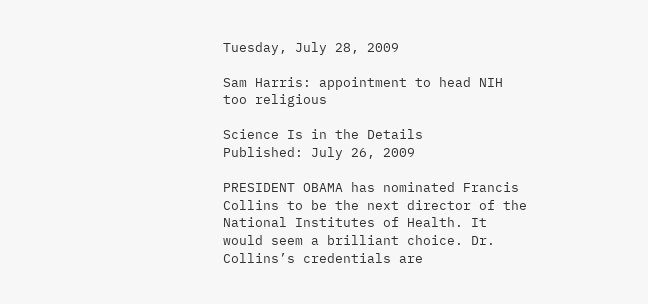Tuesday, July 28, 2009

Sam Harris: appointment to head NIH too religious

Science Is in the Details
Published: July 26, 2009

PRESIDENT OBAMA has nominated Francis Collins to be the next director of the National Institutes of Health. It would seem a brilliant choice. Dr. Collins’s credentials are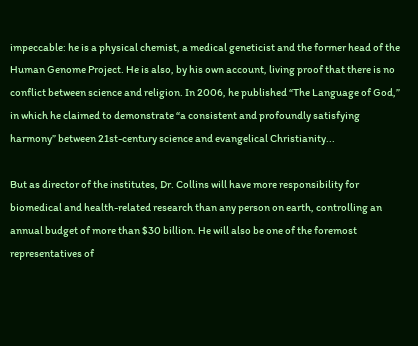impeccable: he is a physical chemist, a medical geneticist and the former head of the Human Genome Project. He is also, by his own account, living proof that there is no conflict between science and religion. In 2006, he published “The Language of God,” in which he claimed to demonstrate “a consistent and profoundly satisfying harmony” between 21st-century science and evangelical Christianity...

But as director of the institutes, Dr. Collins will have more responsibility for biomedical and health-related research than any person on earth, controlling an annual budget of more than $30 billion. He will also be one of the foremost representatives of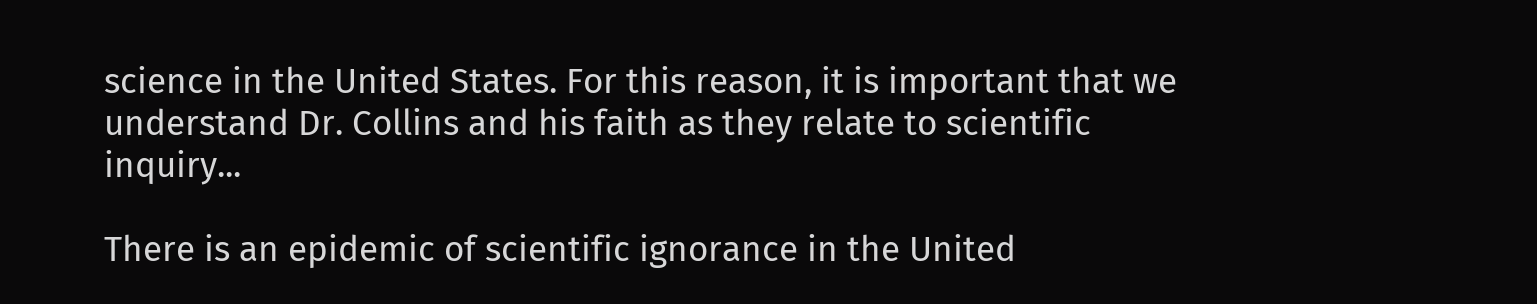science in the United States. For this reason, it is important that we understand Dr. Collins and his faith as they relate to scientific inquiry...

There is an epidemic of scientific ignorance in the United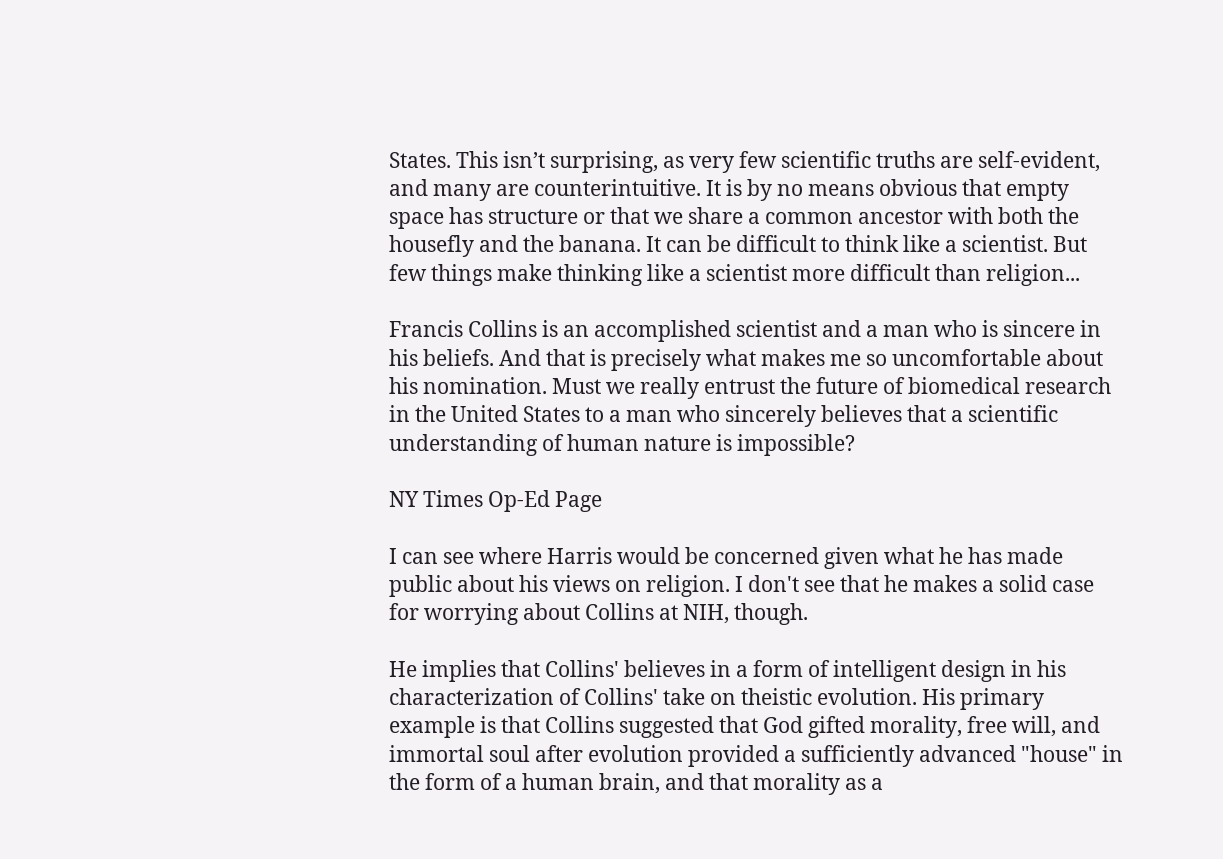States. This isn’t surprising, as very few scientific truths are self-evident, and many are counterintuitive. It is by no means obvious that empty space has structure or that we share a common ancestor with both the housefly and the banana. It can be difficult to think like a scientist. But few things make thinking like a scientist more difficult than religion...

Francis Collins is an accomplished scientist and a man who is sincere in his beliefs. And that is precisely what makes me so uncomfortable about his nomination. Must we really entrust the future of biomedical research in the United States to a man who sincerely believes that a scientific understanding of human nature is impossible?

NY Times Op-Ed Page

I can see where Harris would be concerned given what he has made public about his views on religion. I don't see that he makes a solid case for worrying about Collins at NIH, though.

He implies that Collins' believes in a form of intelligent design in his characterization of Collins' take on theistic evolution. His primary example is that Collins suggested that God gifted morality, free will, and immortal soul after evolution provided a sufficiently advanced "house" in the form of a human brain, and that morality as a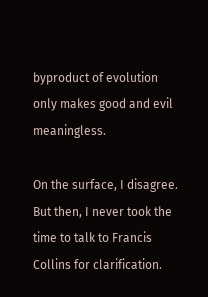byproduct of evolution only makes good and evil meaningless.

On the surface, I disagree. But then, I never took the time to talk to Francis Collins for clarification.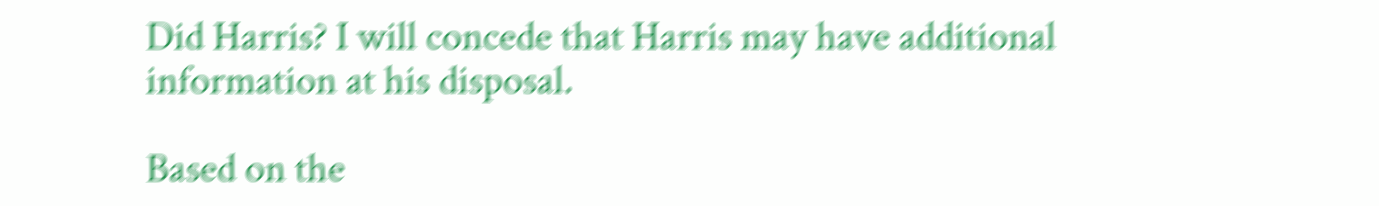Did Harris? I will concede that Harris may have additional information at his disposal.

Based on the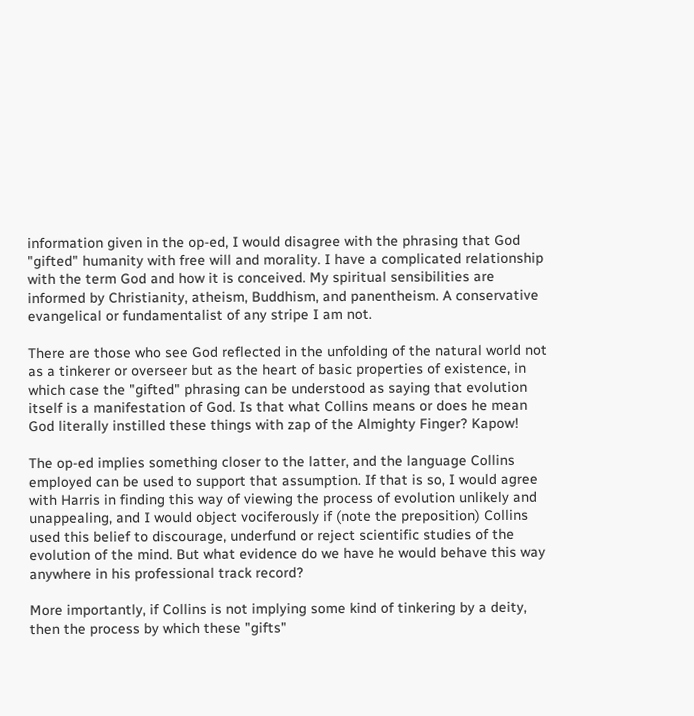information given in the op-ed, I would disagree with the phrasing that God "gifted" humanity with free will and morality. I have a complicated relationship with the term God and how it is conceived. My spiritual sensibilities are informed by Christianity, atheism, Buddhism, and panentheism. A conservative evangelical or fundamentalist of any stripe I am not.

There are those who see God reflected in the unfolding of the natural world not as a tinkerer or overseer but as the heart of basic properties of existence, in which case the "gifted" phrasing can be understood as saying that evolution itself is a manifestation of God. Is that what Collins means or does he mean God literally instilled these things with zap of the Almighty Finger? Kapow!

The op-ed implies something closer to the latter, and the language Collins employed can be used to support that assumption. If that is so, I would agree with Harris in finding this way of viewing the process of evolution unlikely and unappealing, and I would object vociferously if (note the preposition) Collins used this belief to discourage, underfund or reject scientific studies of the evolution of the mind. But what evidence do we have he would behave this way anywhere in his professional track record?

More importantly, if Collins is not implying some kind of tinkering by a deity, then the process by which these "gifts"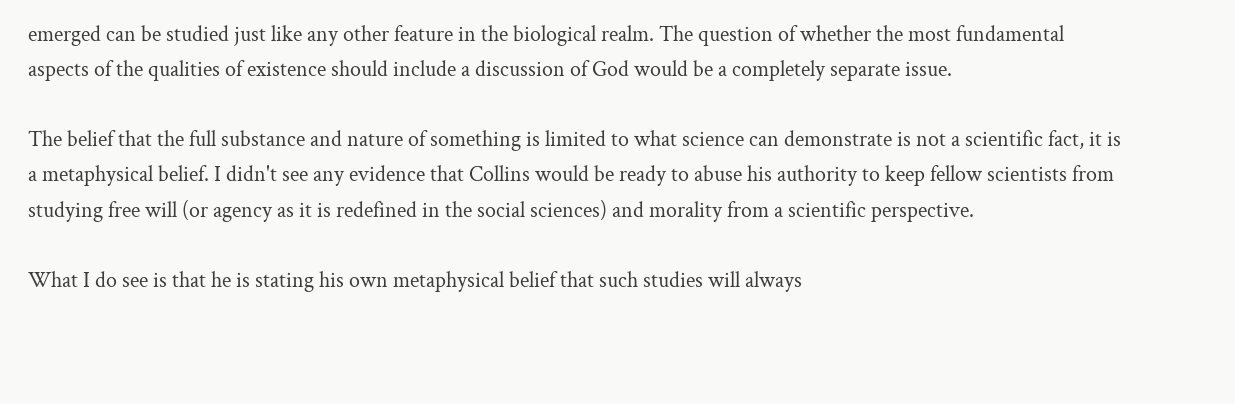emerged can be studied just like any other feature in the biological realm. The question of whether the most fundamental aspects of the qualities of existence should include a discussion of God would be a completely separate issue.

The belief that the full substance and nature of something is limited to what science can demonstrate is not a scientific fact, it is a metaphysical belief. I didn't see any evidence that Collins would be ready to abuse his authority to keep fellow scientists from studying free will (or agency as it is redefined in the social sciences) and morality from a scientific perspective.

What I do see is that he is stating his own metaphysical belief that such studies will always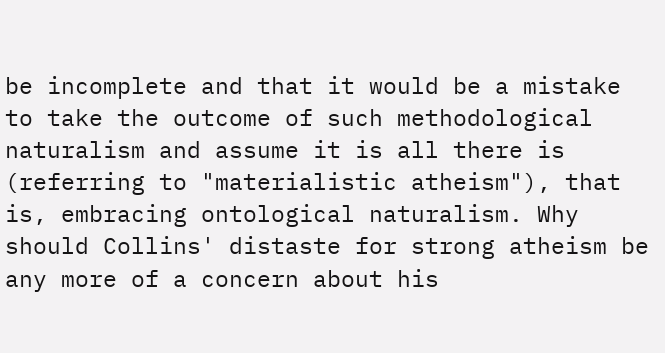be incomplete and that it would be a mistake to take the outcome of such methodological naturalism and assume it is all there is (referring to "materialistic atheism"), that is, embracing ontological naturalism. Why should Collins' distaste for strong atheism be any more of a concern about his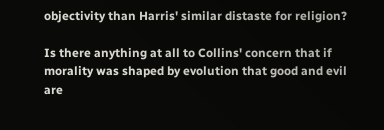objectivity than Harris' similar distaste for religion?

Is there anything at all to Collins' concern that if morality was shaped by evolution that good and evil are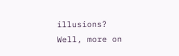illusions? Well, more on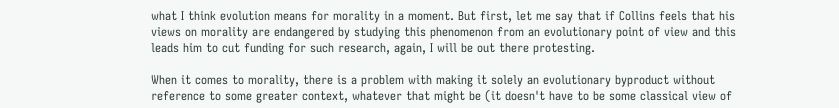what I think evolution means for morality in a moment. But first, let me say that if Collins feels that his views on morality are endangered by studying this phenomenon from an evolutionary point of view and this leads him to cut funding for such research, again, I will be out there protesting.

When it comes to morality, there is a problem with making it solely an evolutionary byproduct without reference to some greater context, whatever that might be (it doesn't have to be some classical view of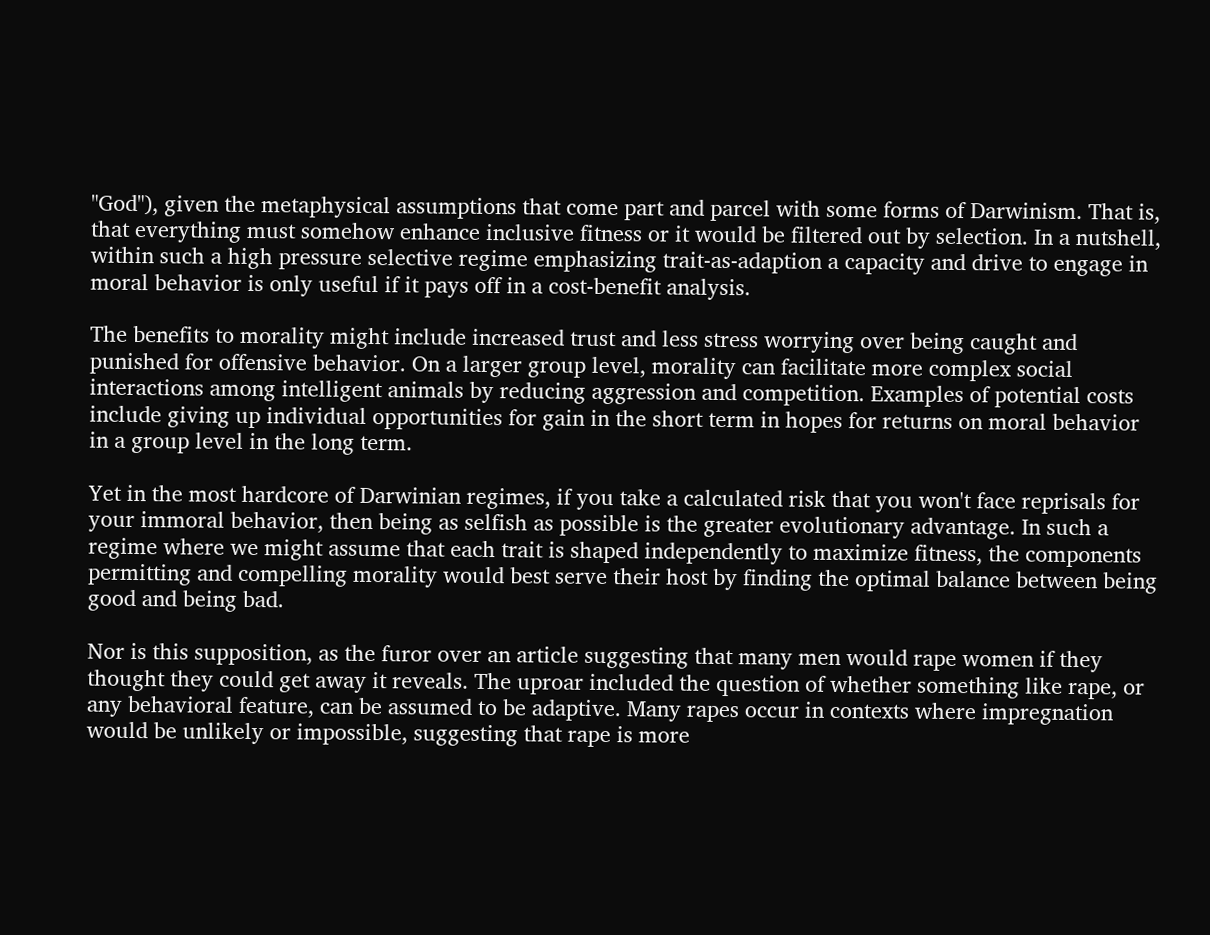"God"), given the metaphysical assumptions that come part and parcel with some forms of Darwinism. That is, that everything must somehow enhance inclusive fitness or it would be filtered out by selection. In a nutshell, within such a high pressure selective regime emphasizing trait-as-adaption a capacity and drive to engage in moral behavior is only useful if it pays off in a cost-benefit analysis.

The benefits to morality might include increased trust and less stress worrying over being caught and punished for offensive behavior. On a larger group level, morality can facilitate more complex social interactions among intelligent animals by reducing aggression and competition. Examples of potential costs include giving up individual opportunities for gain in the short term in hopes for returns on moral behavior in a group level in the long term.

Yet in the most hardcore of Darwinian regimes, if you take a calculated risk that you won't face reprisals for your immoral behavior, then being as selfish as possible is the greater evolutionary advantage. In such a regime where we might assume that each trait is shaped independently to maximize fitness, the components permitting and compelling morality would best serve their host by finding the optimal balance between being good and being bad.

Nor is this supposition, as the furor over an article suggesting that many men would rape women if they thought they could get away it reveals. The uproar included the question of whether something like rape, or any behavioral feature, can be assumed to be adaptive. Many rapes occur in contexts where impregnation would be unlikely or impossible, suggesting that rape is more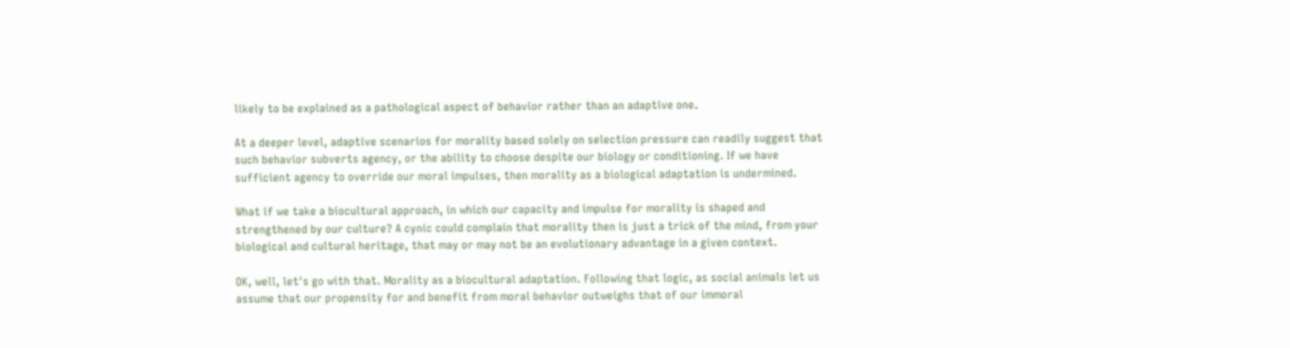likely to be explained as a pathological aspect of behavior rather than an adaptive one.

At a deeper level, adaptive scenarios for morality based solely on selection pressure can readily suggest that such behavior subverts agency, or the ability to choose despite our biology or conditioning. If we have sufficient agency to override our moral impulses, then morality as a biological adaptation is undermined.

What if we take a biocultural approach, in which our capacity and impulse for morality is shaped and strengthened by our culture? A cynic could complain that morality then is just a trick of the mind, from your biological and cultural heritage, that may or may not be an evolutionary advantage in a given context.

OK, well, let's go with that. Morality as a biocultural adaptation. Following that logic, as social animals let us assume that our propensity for and benefit from moral behavior outweighs that of our immoral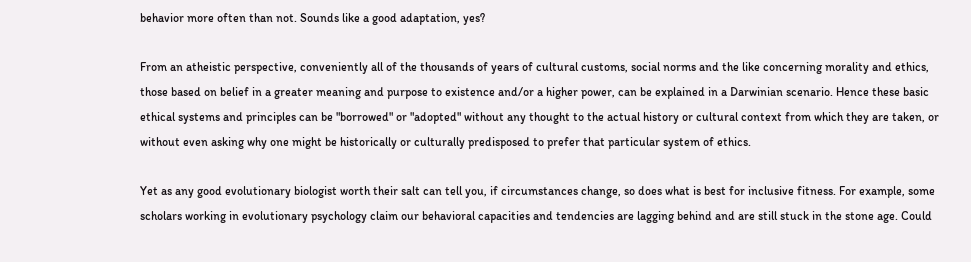behavior more often than not. Sounds like a good adaptation, yes?

From an atheistic perspective, conveniently all of the thousands of years of cultural customs, social norms and the like concerning morality and ethics, those based on belief in a greater meaning and purpose to existence and/or a higher power, can be explained in a Darwinian scenario. Hence these basic ethical systems and principles can be "borrowed" or "adopted" without any thought to the actual history or cultural context from which they are taken, or without even asking why one might be historically or culturally predisposed to prefer that particular system of ethics.

Yet as any good evolutionary biologist worth their salt can tell you, if circumstances change, so does what is best for inclusive fitness. For example, some scholars working in evolutionary psychology claim our behavioral capacities and tendencies are lagging behind and are still stuck in the stone age. Could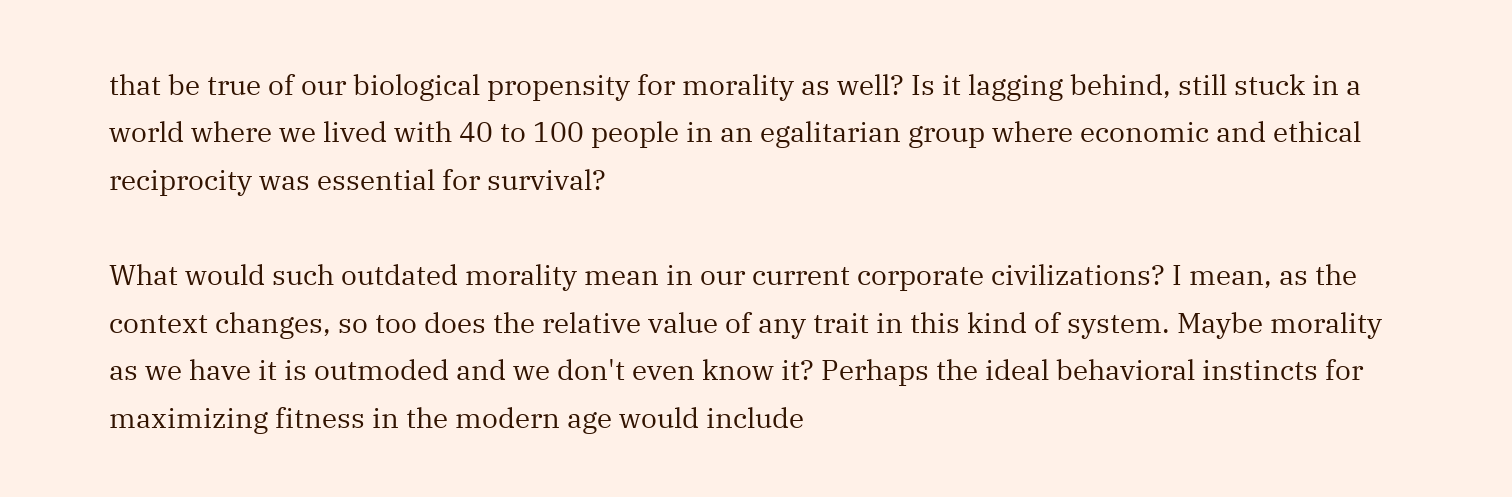that be true of our biological propensity for morality as well? Is it lagging behind, still stuck in a world where we lived with 40 to 100 people in an egalitarian group where economic and ethical reciprocity was essential for survival?

What would such outdated morality mean in our current corporate civilizations? I mean, as the context changes, so too does the relative value of any trait in this kind of system. Maybe morality as we have it is outmoded and we don't even know it? Perhaps the ideal behavioral instincts for maximizing fitness in the modern age would include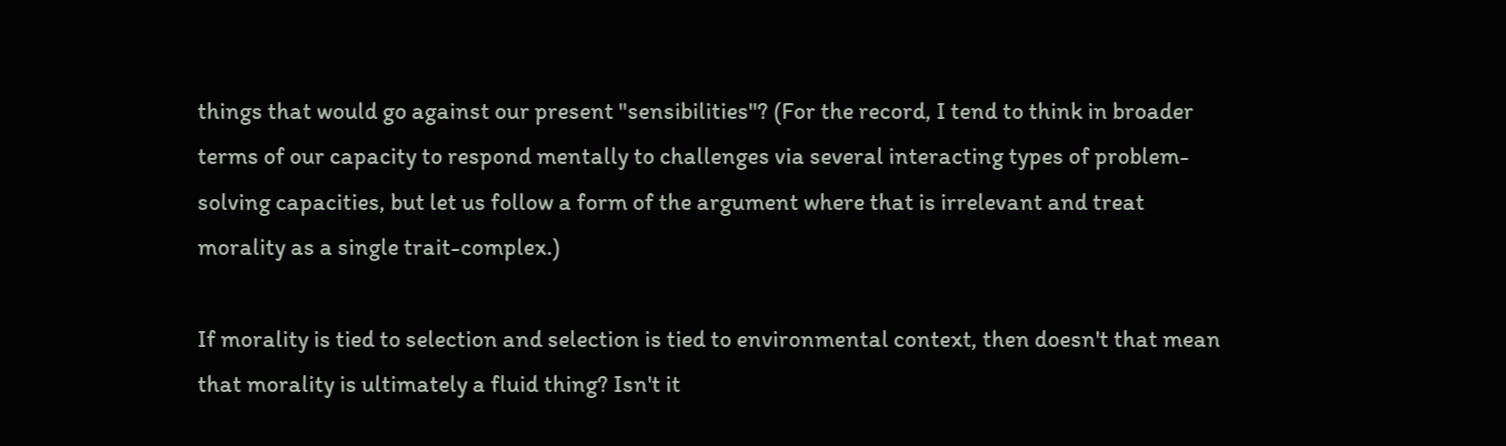things that would go against our present "sensibilities"? (For the record, I tend to think in broader terms of our capacity to respond mentally to challenges via several interacting types of problem-solving capacities, but let us follow a form of the argument where that is irrelevant and treat morality as a single trait-complex.)

If morality is tied to selection and selection is tied to environmental context, then doesn't that mean that morality is ultimately a fluid thing? Isn't it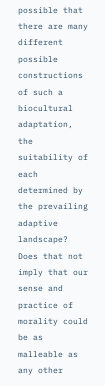possible that there are many different possible constructions of such a biocultural adaptation, the suitability of each determined by the prevailing adaptive landscape? Does that not imply that our sense and practice of morality could be as malleable as any other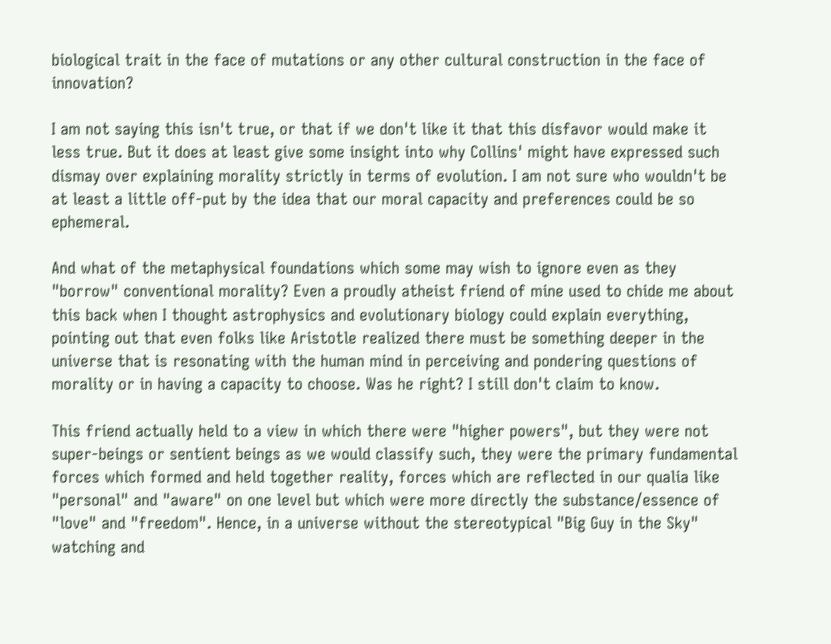biological trait in the face of mutations or any other cultural construction in the face of innovation?

I am not saying this isn't true, or that if we don't like it that this disfavor would make it less true. But it does at least give some insight into why Collins' might have expressed such dismay over explaining morality strictly in terms of evolution. I am not sure who wouldn't be at least a little off-put by the idea that our moral capacity and preferences could be so ephemeral.

And what of the metaphysical foundations which some may wish to ignore even as they "borrow" conventional morality? Even a proudly atheist friend of mine used to chide me about this back when I thought astrophysics and evolutionary biology could explain everything, pointing out that even folks like Aristotle realized there must be something deeper in the universe that is resonating with the human mind in perceiving and pondering questions of morality or in having a capacity to choose. Was he right? I still don't claim to know.

This friend actually held to a view in which there were "higher powers", but they were not super-beings or sentient beings as we would classify such, they were the primary fundamental forces which formed and held together reality, forces which are reflected in our qualia like "personal" and "aware" on one level but which were more directly the substance/essence of "love" and "freedom". Hence, in a universe without the stereotypical "Big Guy in the Sky" watching and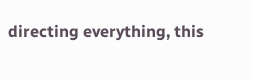directing everything, this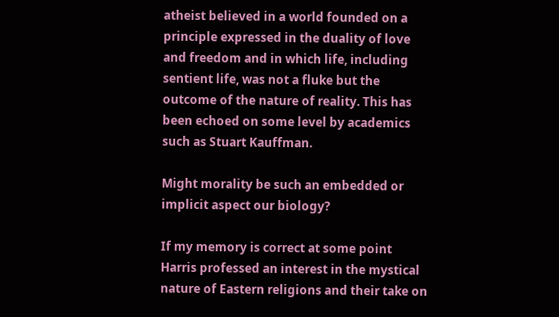atheist believed in a world founded on a principle expressed in the duality of love and freedom and in which life, including sentient life, was not a fluke but the outcome of the nature of reality. This has been echoed on some level by academics such as Stuart Kauffman.

Might morality be such an embedded or implicit aspect our biology?

If my memory is correct at some point Harris professed an interest in the mystical nature of Eastern religions and their take on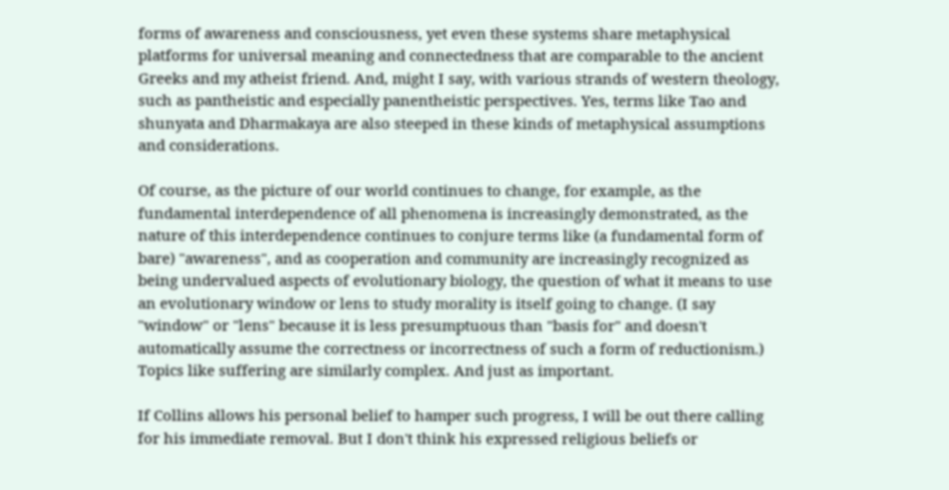forms of awareness and consciousness, yet even these systems share metaphysical platforms for universal meaning and connectedness that are comparable to the ancient Greeks and my atheist friend. And, might I say, with various strands of western theology, such as pantheistic and especially panentheistic perspectives. Yes, terms like Tao and shunyata and Dharmakaya are also steeped in these kinds of metaphysical assumptions and considerations.

Of course, as the picture of our world continues to change, for example, as the fundamental interdependence of all phenomena is increasingly demonstrated, as the nature of this interdependence continues to conjure terms like (a fundamental form of bare) "awareness", and as cooperation and community are increasingly recognized as being undervalued aspects of evolutionary biology, the question of what it means to use an evolutionary window or lens to study morality is itself going to change. (I say "window" or "lens" because it is less presumptuous than "basis for" and doesn't automatically assume the correctness or incorrectness of such a form of reductionism.) Topics like suffering are similarly complex. And just as important.

If Collins allows his personal belief to hamper such progress, I will be out there calling for his immediate removal. But I don't think his expressed religious beliefs or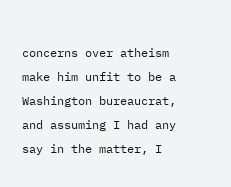concerns over atheism make him unfit to be a Washington bureaucrat, and assuming I had any say in the matter, I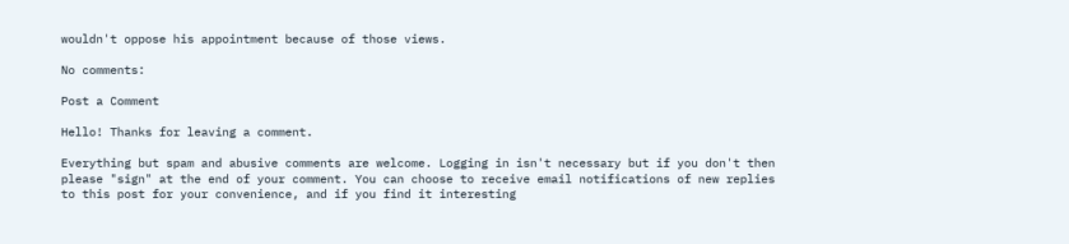wouldn't oppose his appointment because of those views.

No comments:

Post a Comment

Hello! Thanks for leaving a comment.

Everything but spam and abusive comments are welcome. Logging in isn't necessary but if you don't then please "sign" at the end of your comment. You can choose to receive email notifications of new replies to this post for your convenience, and if you find it interesting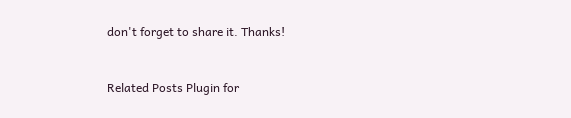don't forget to share it. Thanks!


Related Posts Plugin for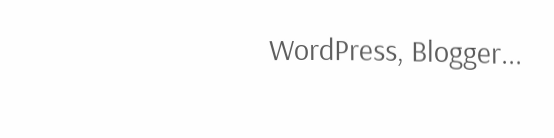WordPress, Blogger...